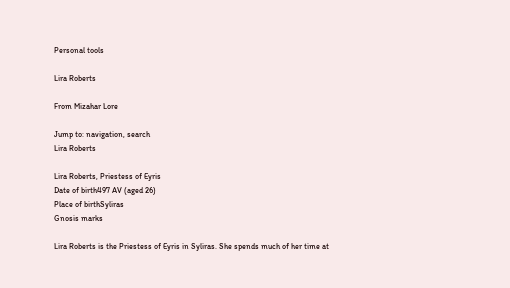Personal tools

Lira Roberts

From Mizahar Lore

Jump to: navigation, search
Lira Roberts

Lira Roberts, Priestess of Eyris
Date of birth497 AV (aged 26)
Place of birthSyliras
Gnosis marks

Lira Roberts is the Priestess of Eyris in Syliras. She spends much of her time at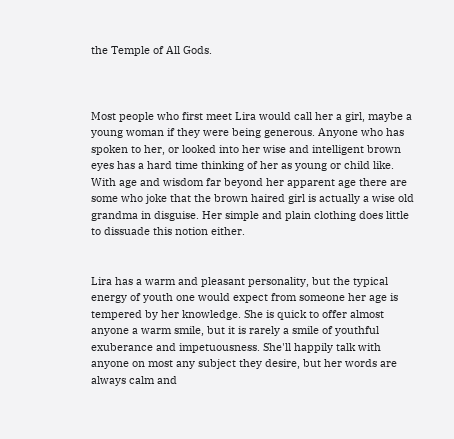the Temple of All Gods.



Most people who first meet Lira would call her a girl, maybe a young woman if they were being generous. Anyone who has spoken to her, or looked into her wise and intelligent brown eyes has a hard time thinking of her as young or child like. With age and wisdom far beyond her apparent age there are some who joke that the brown haired girl is actually a wise old grandma in disguise. Her simple and plain clothing does little to dissuade this notion either.


Lira has a warm and pleasant personality, but the typical energy of youth one would expect from someone her age is tempered by her knowledge. She is quick to offer almost anyone a warm smile, but it is rarely a smile of youthful exuberance and impetuousness. She'll happily talk with anyone on most any subject they desire, but her words are always calm and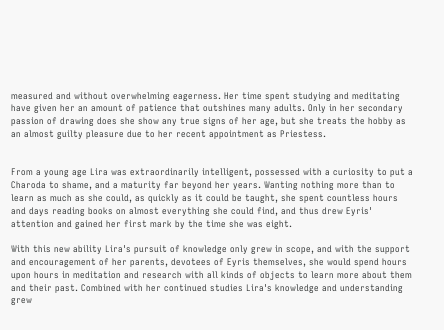measured and without overwhelming eagerness. Her time spent studying and meditating have given her an amount of patience that outshines many adults. Only in her secondary passion of drawing does she show any true signs of her age, but she treats the hobby as an almost guilty pleasure due to her recent appointment as Priestess.


From a young age Lira was extraordinarily intelligent, possessed with a curiosity to put a Charoda to shame, and a maturity far beyond her years. Wanting nothing more than to learn as much as she could, as quickly as it could be taught, she spent countless hours and days reading books on almost everything she could find, and thus drew Eyris' attention and gained her first mark by the time she was eight.

With this new ability Lira's pursuit of knowledge only grew in scope, and with the support and encouragement of her parents, devotees of Eyris themselves, she would spend hours upon hours in meditation and research with all kinds of objects to learn more about them and their past. Combined with her continued studies Lira's knowledge and understanding grew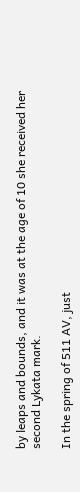by leaps and bounds, and it was at the age of 10 she received her second Lykata mark.

In the spring of 511 AV, just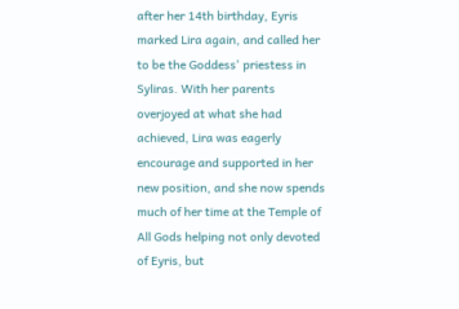after her 14th birthday, Eyris marked Lira again, and called her to be the Goddess' priestess in Syliras. With her parents overjoyed at what she had achieved, Lira was eagerly encourage and supported in her new position, and she now spends much of her time at the Temple of All Gods helping not only devoted of Eyris, but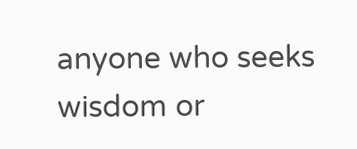anyone who seeks wisdom or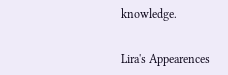knowledge.


Lira's Appearences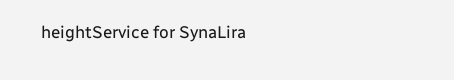heightService for SynaLira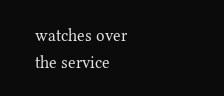watches over the service